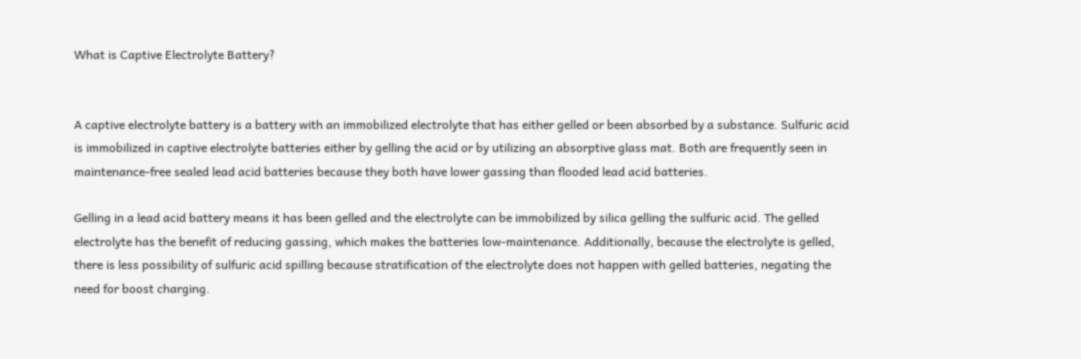What is Captive Electrolyte Battery?


A captive electrolyte battery is a battery with an immobilized electrolyte that has either gelled or been absorbed by a substance. Sulfuric acid is immobilized in captive electrolyte batteries either by gelling the acid or by utilizing an absorptive glass mat. Both are frequently seen in maintenance-free sealed lead acid batteries because they both have lower gassing than flooded lead acid batteries.

Gelling in a lead acid battery means it has been gelled and the electrolyte can be immobilized by silica gelling the sulfuric acid. The gelled electrolyte has the benefit of reducing gassing, which makes the batteries low-maintenance. Additionally, because the electrolyte is gelled, there is less possibility of sulfuric acid spilling because stratification of the electrolyte does not happen with gelled batteries, negating the need for boost charging.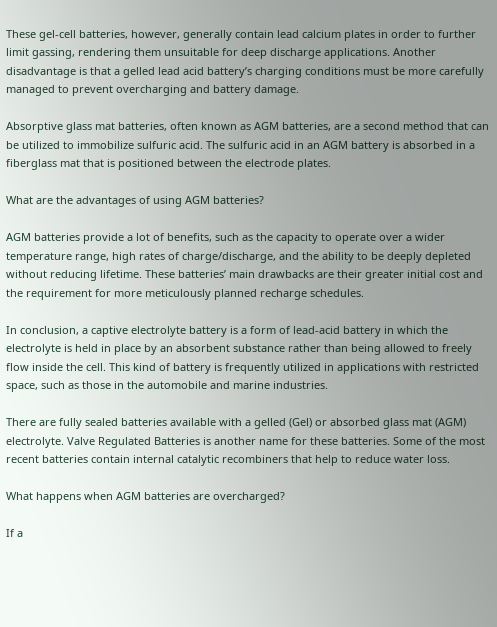These gel-cell batteries, however, generally contain lead calcium plates in order to further limit gassing, rendering them unsuitable for deep discharge applications. Another disadvantage is that a gelled lead acid battery’s charging conditions must be more carefully managed to prevent overcharging and battery damage.

Absorptive glass mat batteries, often known as AGM batteries, are a second method that can be utilized to immobilize sulfuric acid. The sulfuric acid in an AGM battery is absorbed in a fiberglass mat that is positioned between the electrode plates.

What are the advantages of using AGM batteries?

AGM batteries provide a lot of benefits, such as the capacity to operate over a wider temperature range, high rates of charge/discharge, and the ability to be deeply depleted without reducing lifetime. These batteries’ main drawbacks are their greater initial cost and the requirement for more meticulously planned recharge schedules.

In conclusion, a captive electrolyte battery is a form of lead-acid battery in which the electrolyte is held in place by an absorbent substance rather than being allowed to freely flow inside the cell. This kind of battery is frequently utilized in applications with restricted space, such as those in the automobile and marine industries.

There are fully sealed batteries available with a gelled (Gel) or absorbed glass mat (AGM) electrolyte. Valve Regulated Batteries is another name for these batteries. Some of the most recent batteries contain internal catalytic recombiners that help to reduce water loss.

What happens when AGM batteries are overcharged?

If a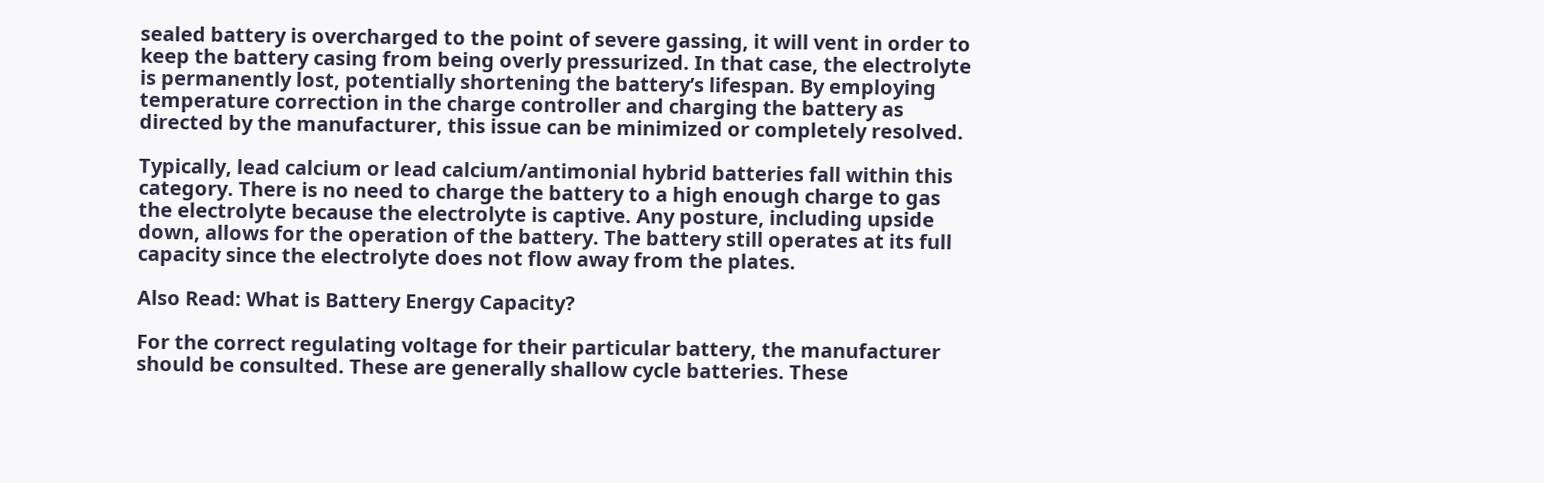sealed battery is overcharged to the point of severe gassing, it will vent in order to keep the battery casing from being overly pressurized. In that case, the electrolyte is permanently lost, potentially shortening the battery’s lifespan. By employing temperature correction in the charge controller and charging the battery as directed by the manufacturer, this issue can be minimized or completely resolved.

Typically, lead calcium or lead calcium/antimonial hybrid batteries fall within this category. There is no need to charge the battery to a high enough charge to gas the electrolyte because the electrolyte is captive. Any posture, including upside down, allows for the operation of the battery. The battery still operates at its full capacity since the electrolyte does not flow away from the plates.

Also Read: What is Battery Energy Capacity?

For the correct regulating voltage for their particular battery, the manufacturer should be consulted. These are generally shallow cycle batteries. These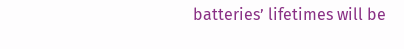batteries’ lifetimes will be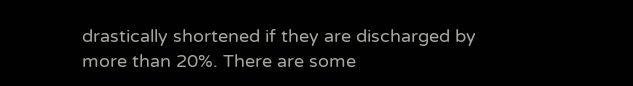drastically shortened if they are discharged by more than 20%. There are some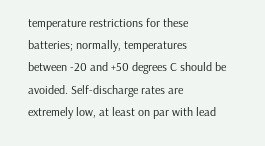temperature restrictions for these batteries; normally, temperatures between -20 and +50 degrees C should be avoided. Self-discharge rates are extremely low, at least on par with lead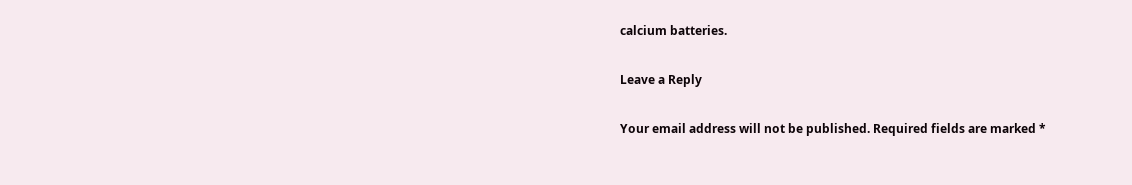calcium batteries.

Leave a Reply

Your email address will not be published. Required fields are marked *